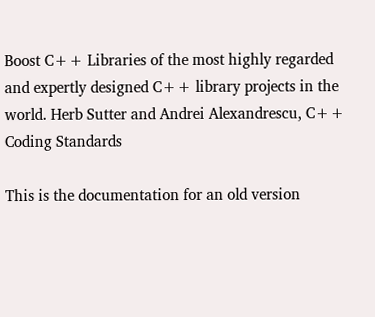Boost C++ Libraries of the most highly regarded and expertly designed C++ library projects in the world. Herb Sutter and Andrei Alexandrescu, C++ Coding Standards

This is the documentation for an old version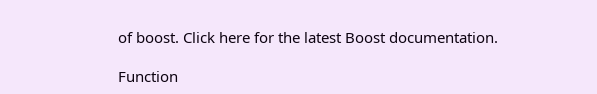of boost. Click here for the latest Boost documentation.

Function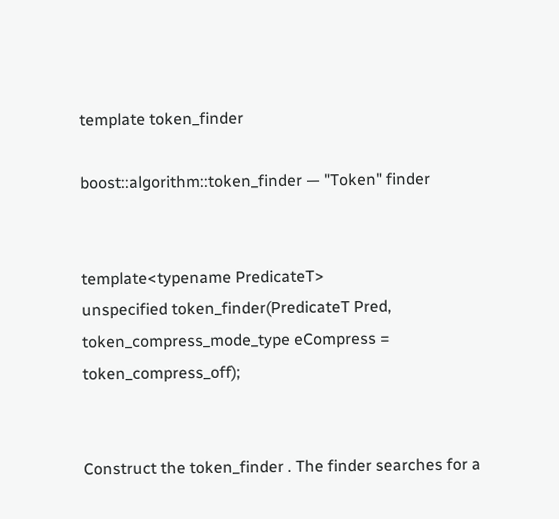template token_finder

boost::algorithm::token_finder — "Token" finder


template<typename PredicateT>
unspecified token_finder(PredicateT Pred,
token_compress_mode_type eCompress = token_compress_off);


Construct the token_finder . The finder searches for a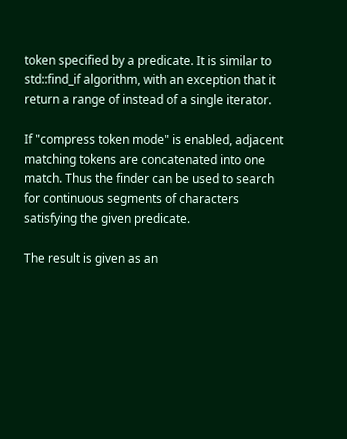token specified by a predicate. It is similar to std::find_if algorithm, with an exception that it return a range of instead of a single iterator.

If "compress token mode" is enabled, adjacent matching tokens are concatenated into one match. Thus the finder can be used to search for continuous segments of characters satisfying the given predicate.

The result is given as an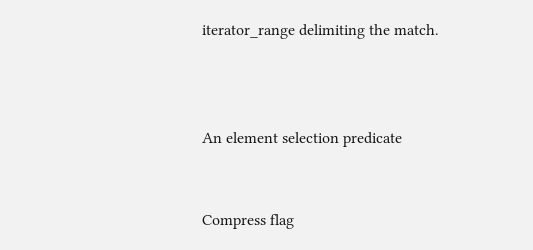iterator_range delimiting the match.



An element selection predicate


Compress flag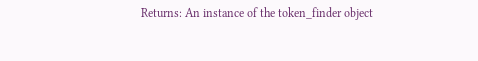Returns: An instance of the token_finder object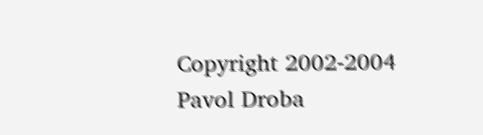Copyright 2002-2004 Pavol Droba